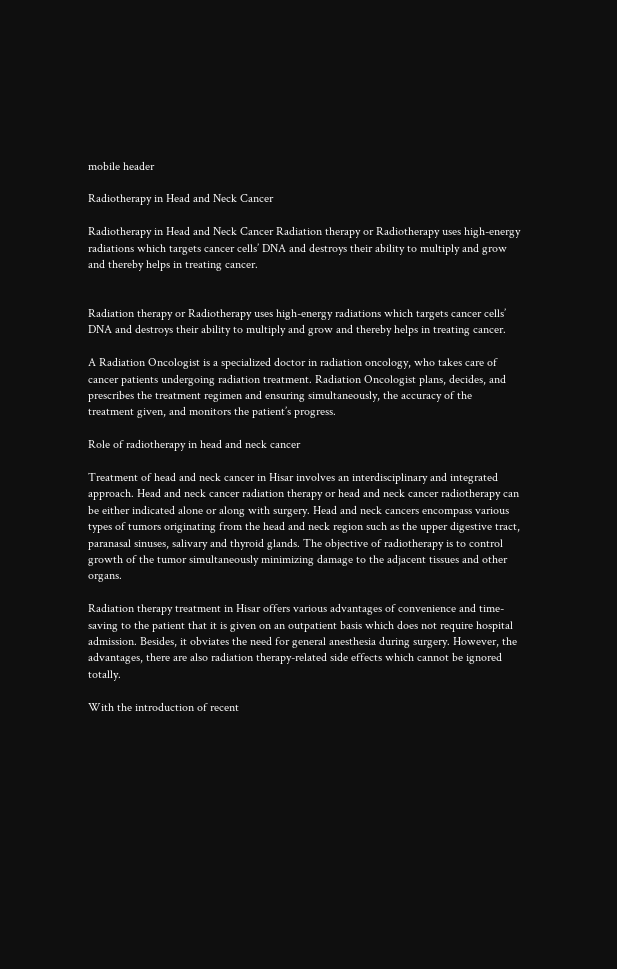mobile header

Radiotherapy in Head and Neck Cancer

Radiotherapy in Head and Neck Cancer Radiation therapy or Radiotherapy uses high-energy radiations which targets cancer cells’ DNA and destroys their ability to multiply and grow and thereby helps in treating cancer.


Radiation therapy or Radiotherapy uses high-energy radiations which targets cancer cells’ DNA and destroys their ability to multiply and grow and thereby helps in treating cancer.

A Radiation Oncologist is a specialized doctor in radiation oncology, who takes care of cancer patients undergoing radiation treatment. Radiation Oncologist plans, decides, and prescribes the treatment regimen and ensuring simultaneously, the accuracy of the treatment given, and monitors the patient’s progress.

Role of radiotherapy in head and neck cancer

Treatment of head and neck cancer in Hisar involves an interdisciplinary and integrated approach. Head and neck cancer radiation therapy or head and neck cancer radiotherapy can be either indicated alone or along with surgery. Head and neck cancers encompass various types of tumors originating from the head and neck region such as the upper digestive tract, paranasal sinuses, salivary and thyroid glands. The objective of radiotherapy is to control growth of the tumor simultaneously minimizing damage to the adjacent tissues and other organs.

Radiation therapy treatment in Hisar offers various advantages of convenience and time-saving to the patient that it is given on an outpatient basis which does not require hospital admission. Besides, it obviates the need for general anesthesia during surgery. However, the advantages, there are also radiation therapy-related side effects which cannot be ignored totally.

With the introduction of recent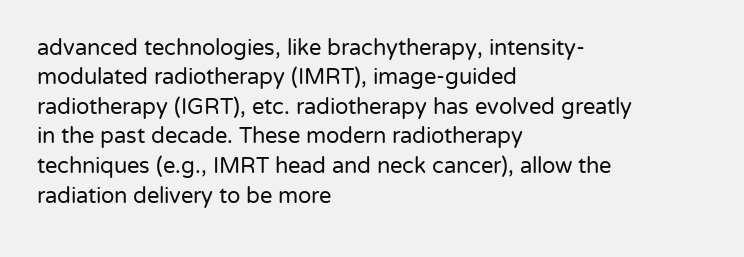advanced technologies, like brachytherapy, intensity-modulated radiotherapy (IMRT), image-guided radiotherapy (IGRT), etc. radiotherapy has evolved greatly in the past decade. These modern radiotherapy techniques (e.g., IMRT head and neck cancer), allow the radiation delivery to be more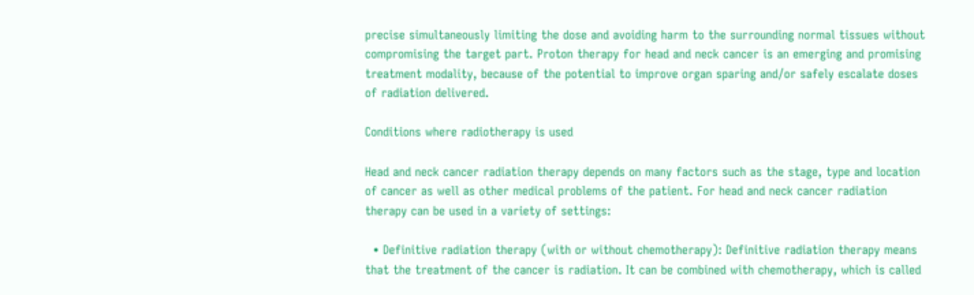precise simultaneously limiting the dose and avoiding harm to the surrounding normal tissues without compromising the target part. Proton therapy for head and neck cancer is an emerging and promising treatment modality, because of the potential to improve organ sparing and/or safely escalate doses of radiation delivered.

Conditions where radiotherapy is used

Head and neck cancer radiation therapy depends on many factors such as the stage, type and location of cancer as well as other medical problems of the patient. For head and neck cancer radiation therapy can be used in a variety of settings:

  • Definitive radiation therapy (with or without chemotherapy): Definitive radiation therapy means that the treatment of the cancer is radiation. It can be combined with chemotherapy, which is called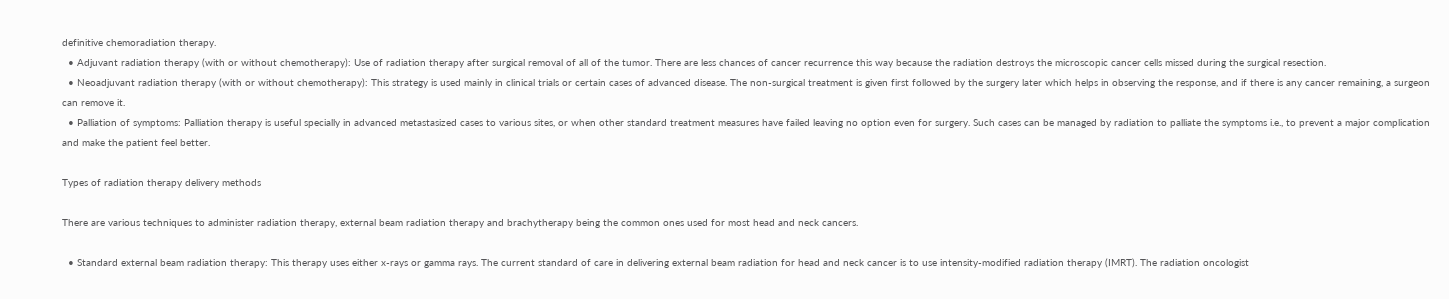definitive chemoradiation therapy.
  • Adjuvant radiation therapy (with or without chemotherapy): Use of radiation therapy after surgical removal of all of the tumor. There are less chances of cancer recurrence this way because the radiation destroys the microscopic cancer cells missed during the surgical resection.
  • Neoadjuvant radiation therapy (with or without chemotherapy): This strategy is used mainly in clinical trials or certain cases of advanced disease. The non-surgical treatment is given first followed by the surgery later which helps in observing the response, and if there is any cancer remaining, a surgeon can remove it.
  • Palliation of symptoms: Palliation therapy is useful specially in advanced metastasized cases to various sites, or when other standard treatment measures have failed leaving no option even for surgery. Such cases can be managed by radiation to palliate the symptoms i.e., to prevent a major complication and make the patient feel better.

Types of radiation therapy delivery methods

There are various techniques to administer radiation therapy, external beam radiation therapy and brachytherapy being the common ones used for most head and neck cancers.

  • Standard external beam radiation therapy: This therapy uses either x-rays or gamma rays. The current standard of care in delivering external beam radiation for head and neck cancer is to use intensity-modified radiation therapy (IMRT). The radiation oncologist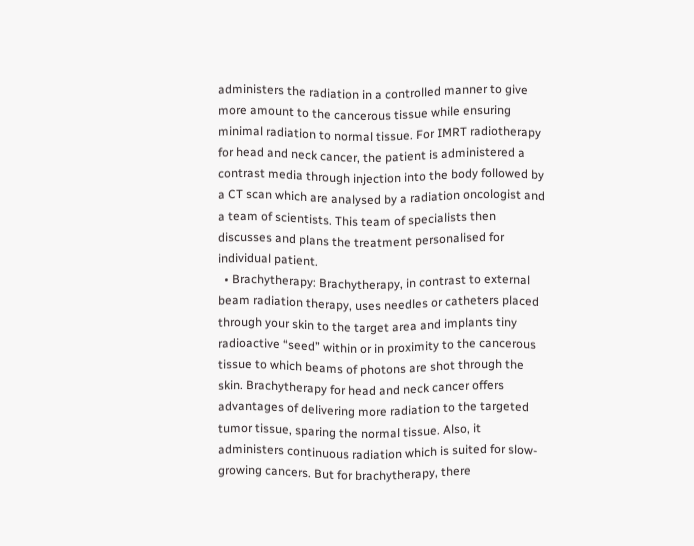administers the radiation in a controlled manner to give more amount to the cancerous tissue while ensuring minimal radiation to normal tissue. For IMRT radiotherapy for head and neck cancer, the patient is administered a contrast media through injection into the body followed by a CT scan which are analysed by a radiation oncologist and a team of scientists. This team of specialists then discusses and plans the treatment personalised for individual patient.
  • Brachytherapy: Brachytherapy, in contrast to external beam radiation therapy, uses needles or catheters placed through your skin to the target area and implants tiny radioactive “seed” within or in proximity to the cancerous tissue to which beams of photons are shot through the skin. Brachytherapy for head and neck cancer offers advantages of delivering more radiation to the targeted tumor tissue, sparing the normal tissue. Also, it administers continuous radiation which is suited for slow-growing cancers. But for brachytherapy, there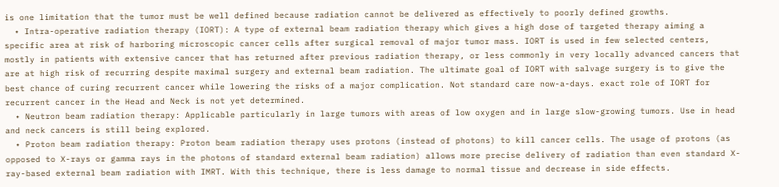is one limitation that the tumor must be well defined because radiation cannot be delivered as effectively to poorly defined growths.
  • Intra-operative radiation therapy (IORT): A type of external beam radiation therapy which gives a high dose of targeted therapy aiming a specific area at risk of harboring microscopic cancer cells after surgical removal of major tumor mass. IORT is used in few selected centers, mostly in patients with extensive cancer that has returned after previous radiation therapy, or less commonly in very locally advanced cancers that are at high risk of recurring despite maximal surgery and external beam radiation. The ultimate goal of IORT with salvage surgery is to give the best chance of curing recurrent cancer while lowering the risks of a major complication. Not standard care now-a-days. exact role of IORT for recurrent cancer in the Head and Neck is not yet determined.
  • Neutron beam radiation therapy: Applicable particularly in large tumors with areas of low oxygen and in large slow-growing tumors. Use in head and neck cancers is still being explored.
  • Proton beam radiation therapy: Proton beam radiation therapy uses protons (instead of photons) to kill cancer cells. The usage of protons (as opposed to X-rays or gamma rays in the photons of standard external beam radiation) allows more precise delivery of radiation than even standard X-ray-based external beam radiation with IMRT. With this technique, there is less damage to normal tissue and decrease in side effects.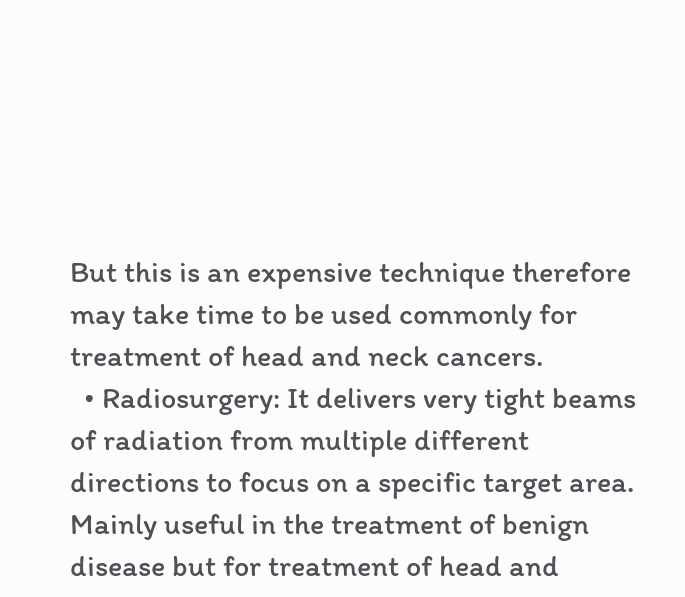But this is an expensive technique therefore may take time to be used commonly for treatment of head and neck cancers.
  • Radiosurgery: It delivers very tight beams of radiation from multiple different directions to focus on a specific target area. Mainly useful in the treatment of benign disease but for treatment of head and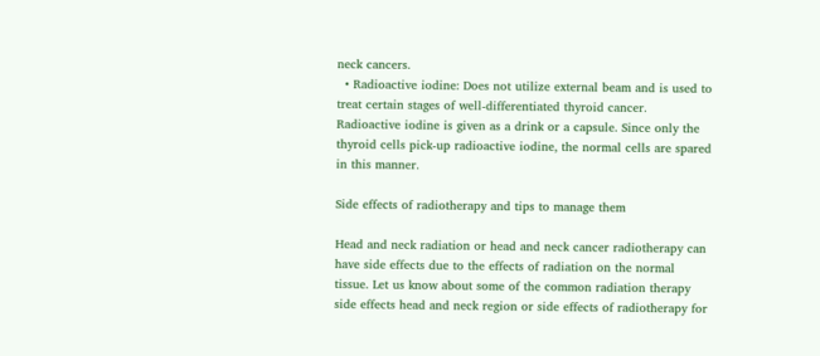neck cancers.
  • Radioactive iodine: Does not utilize external beam and is used to treat certain stages of well-differentiated thyroid cancer. Radioactive iodine is given as a drink or a capsule. Since only the thyroid cells pick-up radioactive iodine, the normal cells are spared in this manner.

Side effects of radiotherapy and tips to manage them

Head and neck radiation or head and neck cancer radiotherapy can have side effects due to the effects of radiation on the normal tissue. Let us know about some of the common radiation therapy side effects head and neck region or side effects of radiotherapy for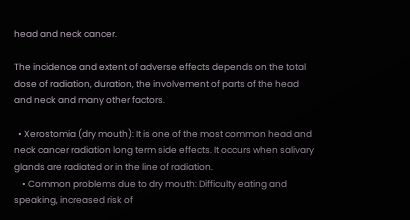head and neck cancer.

The incidence and extent of adverse effects depends on the total dose of radiation, duration, the involvement of parts of the head and neck and many other factors.

  • Xerostomia (dry mouth): It is one of the most common head and neck cancer radiation long term side effects. It occurs when salivary glands are radiated or in the line of radiation.
    • Common problems due to dry mouth: Difficulty eating and speaking, increased risk of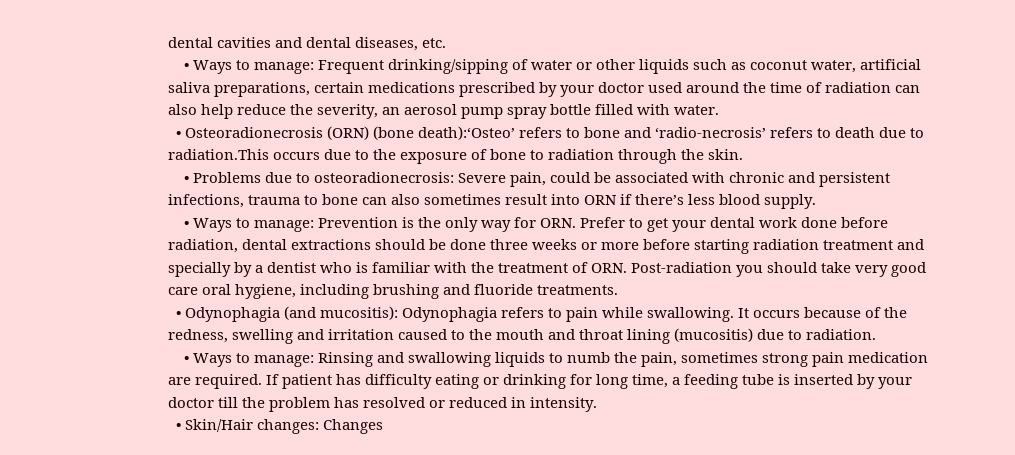dental cavities and dental diseases, etc.
    • Ways to manage: Frequent drinking/sipping of water or other liquids such as coconut water, artificial saliva preparations, certain medications prescribed by your doctor used around the time of radiation can also help reduce the severity, an aerosol pump spray bottle filled with water.
  • Osteoradionecrosis (ORN) (bone death):‘Osteo’ refers to bone and ‘radio-necrosis’ refers to death due to radiation.This occurs due to the exposure of bone to radiation through the skin.
    • Problems due to osteoradionecrosis: Severe pain, could be associated with chronic and persistent infections, trauma to bone can also sometimes result into ORN if there’s less blood supply.
    • Ways to manage: Prevention is the only way for ORN. Prefer to get your dental work done before radiation, dental extractions should be done three weeks or more before starting radiation treatment and specially by a dentist who is familiar with the treatment of ORN. Post-radiation you should take very good care oral hygiene, including brushing and fluoride treatments.
  • Odynophagia (and mucositis): Odynophagia refers to pain while swallowing. It occurs because of the redness, swelling and irritation caused to the mouth and throat lining (mucositis) due to radiation.
    • Ways to manage: Rinsing and swallowing liquids to numb the pain, sometimes strong pain medication are required. If patient has difficulty eating or drinking for long time, a feeding tube is inserted by your doctor till the problem has resolved or reduced in intensity.
  • Skin/Hair changes: Changes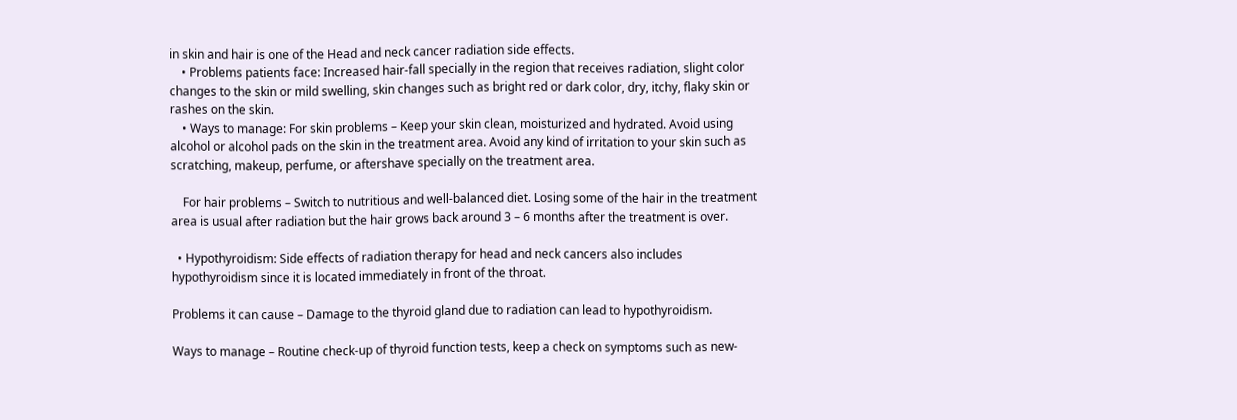in skin and hair is one of the Head and neck cancer radiation side effects.
    • Problems patients face: Increased hair-fall specially in the region that receives radiation, slight color changes to the skin or mild swelling, skin changes such as bright red or dark color, dry, itchy, flaky skin or rashes on the skin.
    • Ways to manage: For skin problems – Keep your skin clean, moisturized and hydrated. Avoid using alcohol or alcohol pads on the skin in the treatment area. Avoid any kind of irritation to your skin such as scratching, makeup, perfume, or aftershave specially on the treatment area.

    For hair problems – Switch to nutritious and well-balanced diet. Losing some of the hair in the treatment area is usual after radiation but the hair grows back around 3 – 6 months after the treatment is over.

  • Hypothyroidism: Side effects of radiation therapy for head and neck cancers also includes hypothyroidism since it is located immediately in front of the throat.

Problems it can cause – Damage to the thyroid gland due to radiation can lead to hypothyroidism.

Ways to manage – Routine check-up of thyroid function tests, keep a check on symptoms such as new-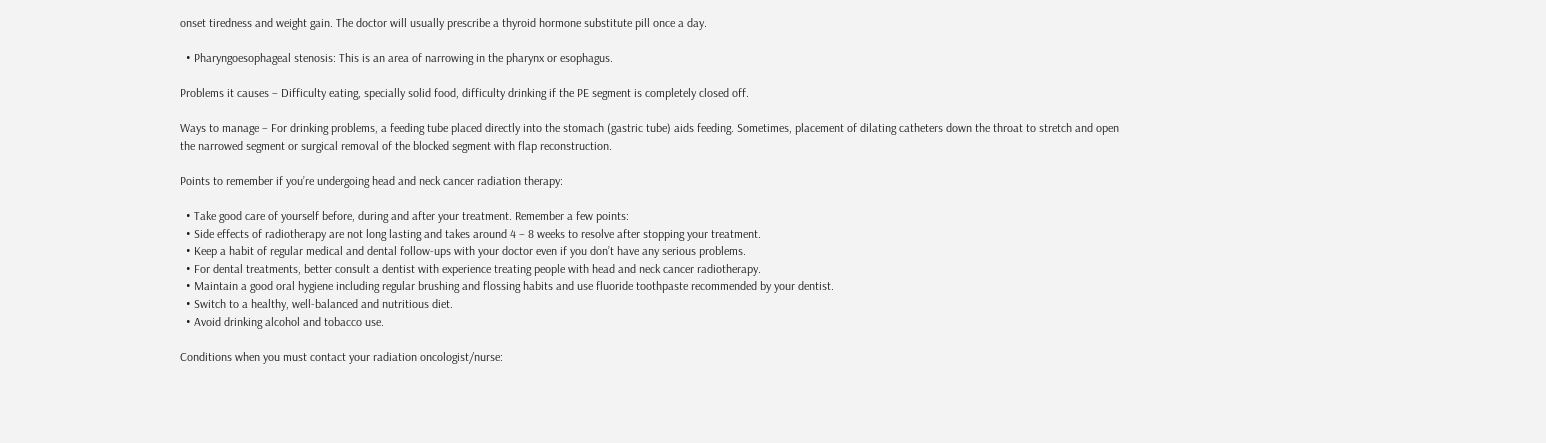onset tiredness and weight gain. The doctor will usually prescribe a thyroid hormone substitute pill once a day.

  • Pharyngoesophageal stenosis: This is an area of narrowing in the pharynx or esophagus.

Problems it causes – Difficulty eating, specially solid food, difficulty drinking if the PE segment is completely closed off.

Ways to manage – For drinking problems, a feeding tube placed directly into the stomach (gastric tube) aids feeding. Sometimes, placement of dilating catheters down the throat to stretch and open the narrowed segment or surgical removal of the blocked segment with flap reconstruction.

Points to remember if you’re undergoing head and neck cancer radiation therapy:

  • Take good care of yourself before, during and after your treatment. Remember a few points:
  • Side effects of radiotherapy are not long lasting and takes around 4 – 8 weeks to resolve after stopping your treatment.
  • Keep a habit of regular medical and dental follow-ups with your doctor even if you don’t have any serious problems.
  • For dental treatments, better consult a dentist with experience treating people with head and neck cancer radiotherapy.
  • Maintain a good oral hygiene including regular brushing and flossing habits and use fluoride toothpaste recommended by your dentist.
  • Switch to a healthy, well-balanced and nutritious diet.
  • Avoid drinking alcohol and tobacco use.

Conditions when you must contact your radiation oncologist/nurse: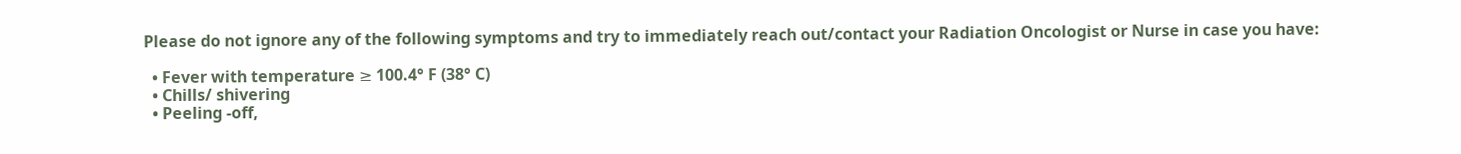Please do not ignore any of the following symptoms and try to immediately reach out/contact your Radiation Oncologist or Nurse in case you have:

  • Fever with temperature ≥ 100.4° F (38° C)
  • Chills/ shivering
  • Peeling -off,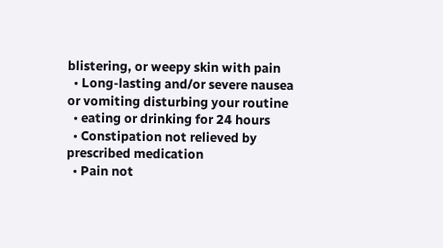blistering, or weepy skin with pain
  • Long-lasting and/or severe nausea or vomiting disturbing your routine
  • eating or drinking for 24 hours
  • Constipation not relieved by prescribed medication
  • Pain not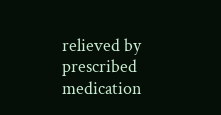relieved by prescribed medication